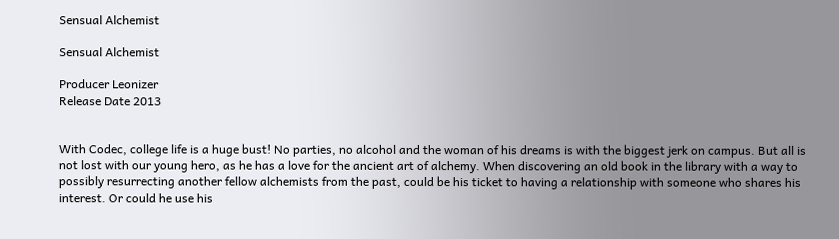Sensual Alchemist

Sensual Alchemist

Producer Leonizer
Release Date 2013


With Codec, college life is a huge bust! No parties, no alcohol and the woman of his dreams is with the biggest jerk on campus. But all is not lost with our young hero, as he has a love for the ancient art of alchemy. When discovering an old book in the library with a way to possibly resurrecting another fellow alchemists from the past, could be his ticket to having a relationship with someone who shares his interest. Or could he use his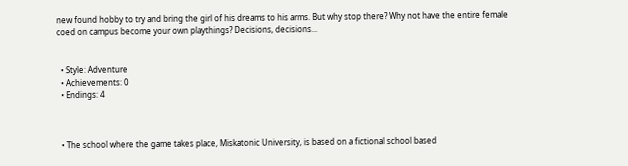new found hobby to try and bring the girl of his dreams to his arms. But why stop there? Why not have the entire female coed on campus become your own playthings? Decisions, decisions...


  • Style: Adventure
  • Achievements: 0
  • Endings: 4



  • The school where the game takes place, Miskatonic University, is based on a fictional school based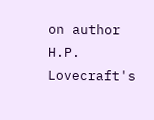on author H.P. Lovecraft's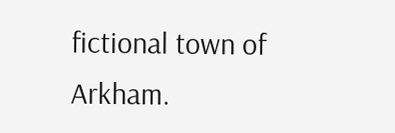fictional town of Arkham.